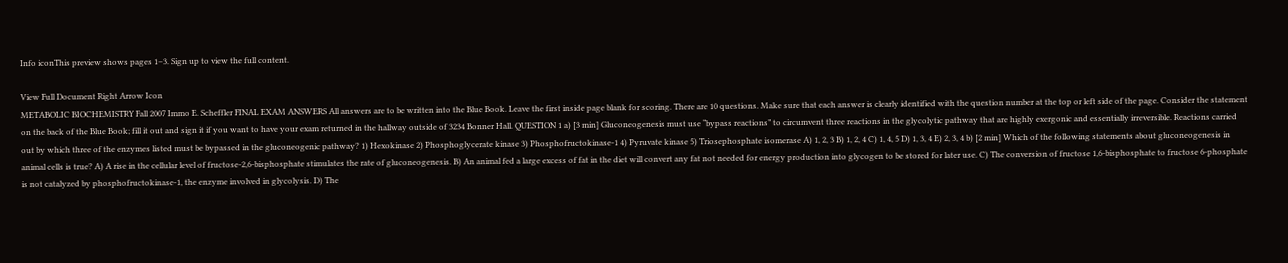Info iconThis preview shows pages 1–3. Sign up to view the full content.

View Full Document Right Arrow Icon
METABOLIC BIOCHEMISTRY Fall 2007 Immo E. Scheffler FINAL EXAM ANSWERS All answers are to be written into the Blue Book. Leave the first inside page blank for scoring. There are 10 questions. Make sure that each answer is clearly identified with the question number at the top or left side of the page. Consider the statement on the back of the Blue Book; fill it out and sign it if you want to have your exam returned in the hallway outside of 3234 Bonner Hall. QUESTION 1 a) [3 min] Gluconeogenesis must use “bypass reactions” to circumvent three reactions in the glycolytic pathway that are highly exergonic and essentially irreversible. Reactions carried out by which three of the enzymes listed must be bypassed in the gluconeogenic pathway? 1) Hexokinase 2) Phosphoglycerate kinase 3) Phosphofructokinase-1 4) Pyruvate kinase 5) Triosephosphate isomerase A) 1, 2, 3 B) 1, 2, 4 C) 1, 4, 5 D) 1, 3, 4 E) 2, 3, 4 b) [2 min] Which of the following statements about gluconeogenesis in animal cells is true? A) A rise in the cellular level of fructose-2,6-bisphosphate stimulates the rate of gluconeogenesis. B) An animal fed a large excess of fat in the diet will convert any fat not needed for energy production into glycogen to be stored for later use. C) The conversion of fructose 1,6-bisphosphate to fructose 6-phosphate is not catalyzed by phosphofructokinase-1, the enzyme involved in glycolysis. D) The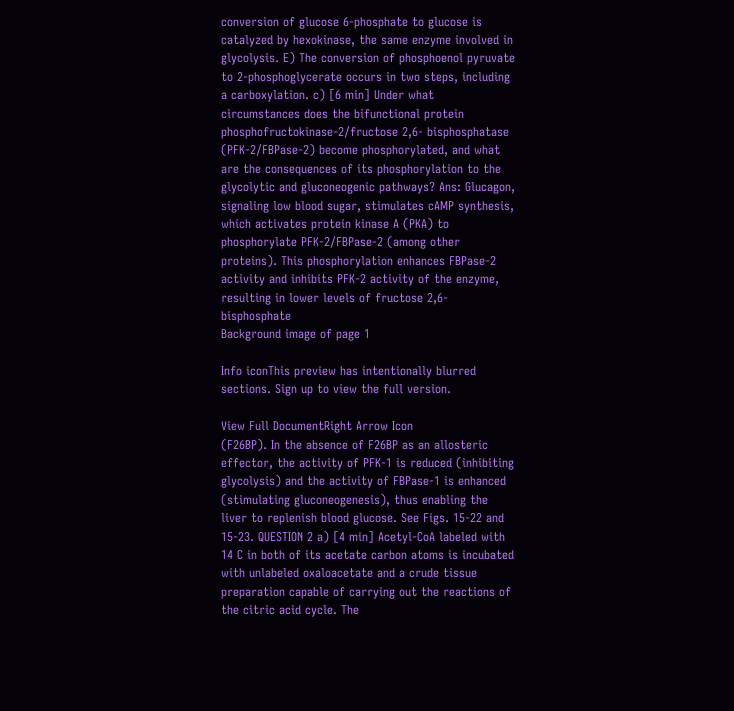conversion of glucose 6-phosphate to glucose is catalyzed by hexokinase, the same enzyme involved in glycolysis. E) The conversion of phosphoenol pyruvate to 2-phosphoglycerate occurs in two steps, including a carboxylation. c) [6 min] Under what circumstances does the bifunctional protein phosphofructokinase-2/fructose 2,6- bisphosphatase (PFK-2/FBPase-2) become phosphorylated, and what are the consequences of its phosphorylation to the glycolytic and gluconeogenic pathways? Ans: Glucagon, signaling low blood sugar, stimulates cAMP synthesis, which activates protein kinase A (PKA) to phosphorylate PFK-2/FBPase-2 (among other proteins). This phosphorylation enhances FBPase-2 activity and inhibits PFK-2 activity of the enzyme, resulting in lower levels of fructose 2,6-bisphosphate
Background image of page 1

Info iconThis preview has intentionally blurred sections. Sign up to view the full version.

View Full DocumentRight Arrow Icon
(F26BP). In the absence of F26BP as an allosteric effector, the activity of PFK-1 is reduced (inhibiting glycolysis) and the activity of FBPase-1 is enhanced (stimulating gluconeogenesis), thus enabling the liver to replenish blood glucose. See Figs. 15-22 and 15-23. QUESTION 2 a) [4 min] Acetyl-CoA labeled with 14 C in both of its acetate carbon atoms is incubated with unlabeled oxaloacetate and a crude tissue preparation capable of carrying out the reactions of the citric acid cycle. The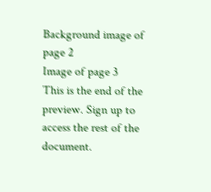Background image of page 2
Image of page 3
This is the end of the preview. Sign up to access the rest of the document.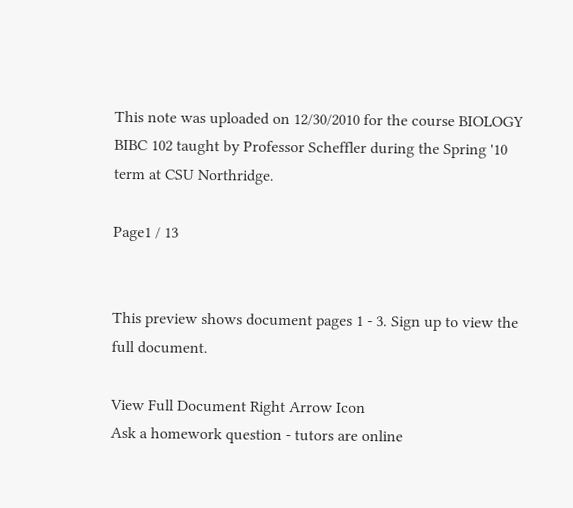This note was uploaded on 12/30/2010 for the course BIOLOGY BIBC 102 taught by Professor Scheffler during the Spring '10 term at CSU Northridge.

Page1 / 13


This preview shows document pages 1 - 3. Sign up to view the full document.

View Full Document Right Arrow Icon
Ask a homework question - tutors are online